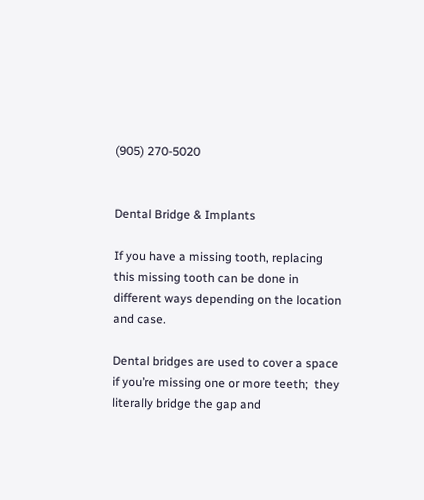(905) 270-5020


Dental Bridge & Implants

If you have a missing tooth, replacing this missing tooth can be done in different ways depending on the location and case.

Dental bridges are used to cover a space if you’re missing one or more teeth;  they literally bridge the gap and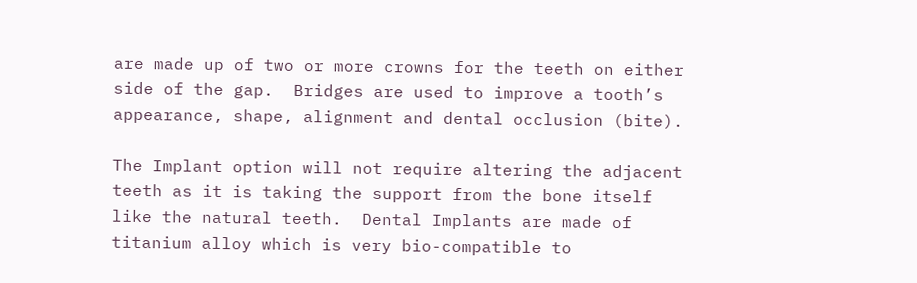are made up of two or more crowns for the teeth on either side of the gap.  Bridges are used to improve a tooth’s appearance, shape, alignment and dental occlusion (bite).

The Implant option will not require altering the adjacent teeth as it is taking the support from the bone itself like the natural teeth.  Dental Implants are made of titanium alloy which is very bio-compatible to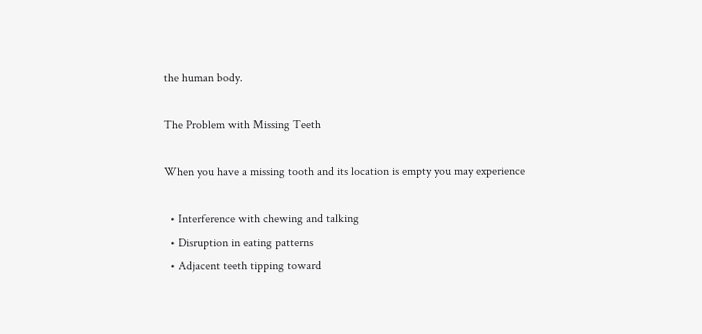the human body.

The Problem with Missing Teeth

When you have a missing tooth and its location is empty you may experience

  • Interference with chewing and talking
  • Disruption in eating patterns
  • Adjacent teeth tipping toward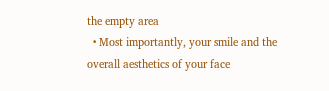the empty area
  • Most importantly, your smile and the overall aesthetics of your face